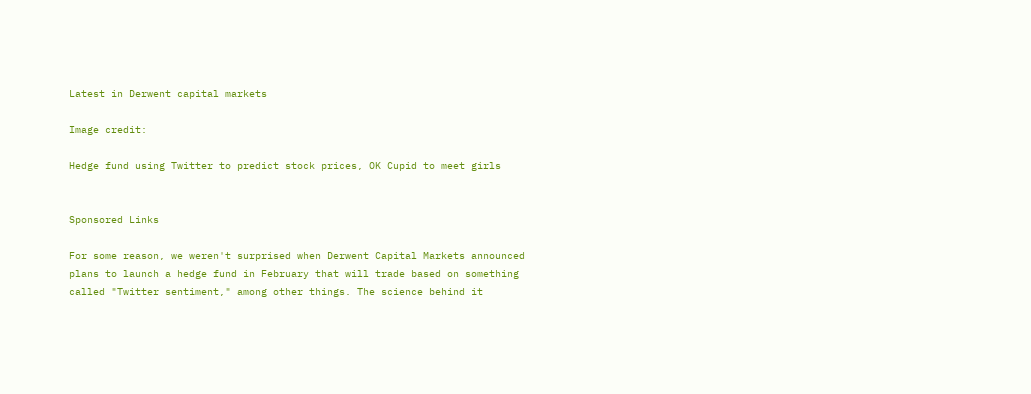Latest in Derwent capital markets

Image credit:

Hedge fund using Twitter to predict stock prices, OK Cupid to meet girls


Sponsored Links

For some reason, we weren't surprised when Derwent Capital Markets announced plans to launch a hedge fund in February that will trade based on something called "Twitter sentiment," among other things. The science behind it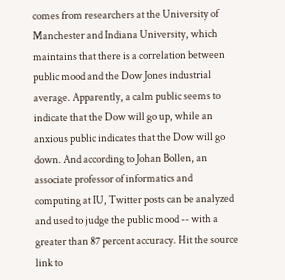comes from researchers at the University of Manchester and Indiana University, which maintains that there is a correlation between public mood and the Dow Jones industrial average. Apparently, a calm public seems to indicate that the Dow will go up, while an anxious public indicates that the Dow will go down. And according to Johan Bollen, an associate professor of informatics and computing at IU, Twitter posts can be analyzed and used to judge the public mood -- with a greater than 87 percent accuracy. Hit the source link to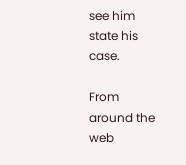see him state his case.

From around the web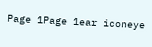Page 1Page 1ear iconeye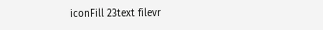iconFill 23text filevr